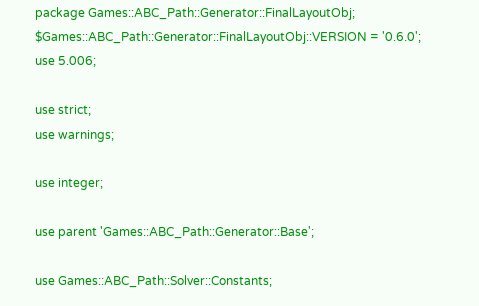package Games::ABC_Path::Generator::FinalLayoutObj;
$Games::ABC_Path::Generator::FinalLayoutObj::VERSION = '0.6.0';
use 5.006;

use strict;
use warnings;

use integer;

use parent 'Games::ABC_Path::Generator::Base';

use Games::ABC_Path::Solver::Constants;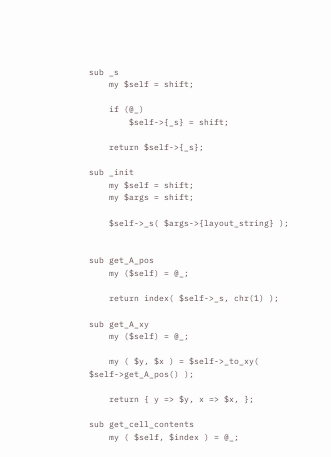sub _s
    my $self = shift;

    if (@_)
        $self->{_s} = shift;

    return $self->{_s};

sub _init
    my $self = shift;
    my $args = shift;

    $self->_s( $args->{layout_string} );


sub get_A_pos
    my ($self) = @_;

    return index( $self->_s, chr(1) );

sub get_A_xy
    my ($self) = @_;

    my ( $y, $x ) = $self->_to_xy( $self->get_A_pos() );

    return { y => $y, x => $x, };

sub get_cell_contents
    my ( $self, $index ) = @_;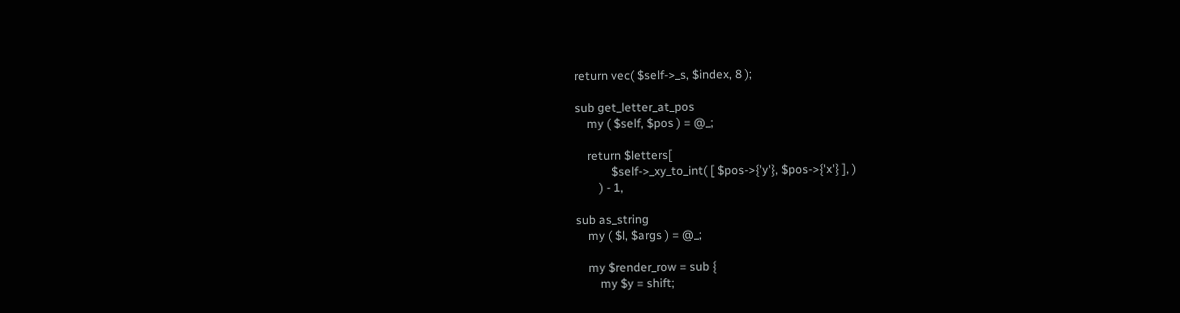return vec( $self->_s, $index, 8 );

sub get_letter_at_pos
    my ( $self, $pos ) = @_;

    return $letters[
            $self->_xy_to_int( [ $pos->{'y'}, $pos->{'x'} ], )
        ) - 1,

sub as_string
    my ( $l, $args ) = @_;

    my $render_row = sub {
        my $y = shift;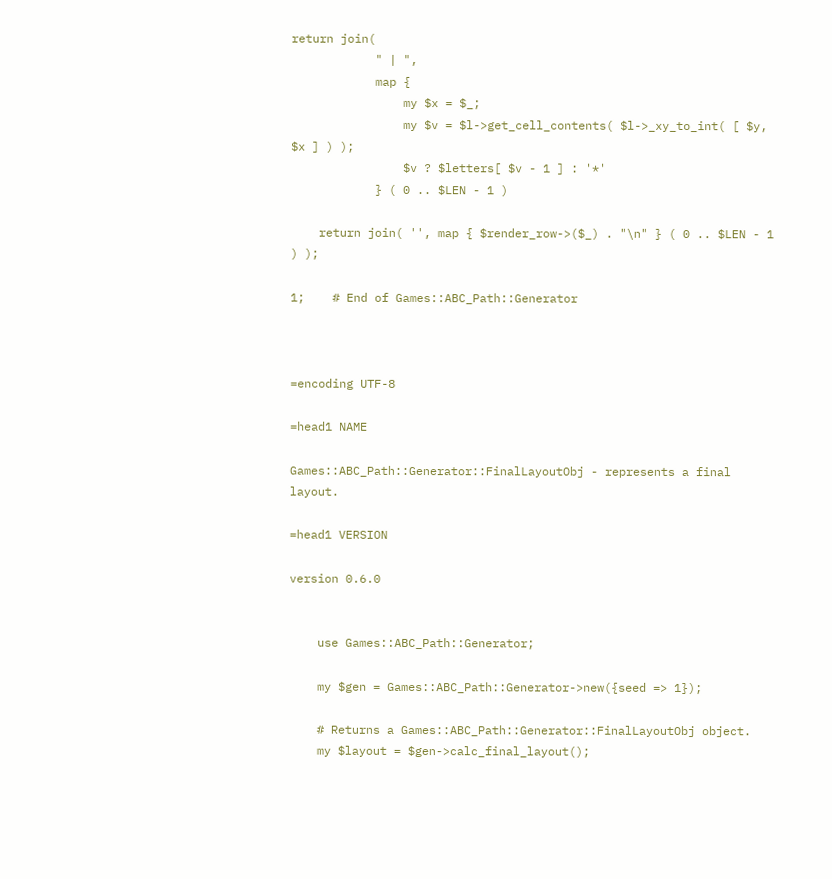return join(
            " | ",
            map {
                my $x = $_;
                my $v = $l->get_cell_contents( $l->_xy_to_int( [ $y, $x ] ) );
                $v ? $letters[ $v - 1 ] : '*'
            } ( 0 .. $LEN - 1 )

    return join( '', map { $render_row->($_) . "\n" } ( 0 .. $LEN - 1 ) );

1;    # End of Games::ABC_Path::Generator



=encoding UTF-8

=head1 NAME

Games::ABC_Path::Generator::FinalLayoutObj - represents a final layout.

=head1 VERSION

version 0.6.0


    use Games::ABC_Path::Generator;

    my $gen = Games::ABC_Path::Generator->new({seed => 1});

    # Returns a Games::ABC_Path::Generator::FinalLayoutObj object.
    my $layout = $gen->calc_final_layout();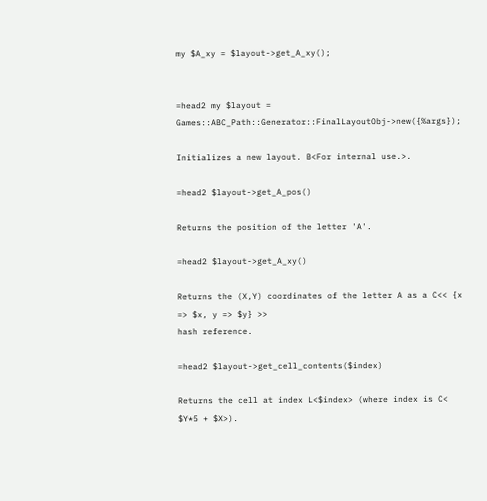my $A_xy = $layout->get_A_xy();


=head2 my $layout = Games::ABC_Path::Generator::FinalLayoutObj->new({%args});

Initializes a new layout. B<For internal use.>.

=head2 $layout->get_A_pos()

Returns the position of the letter 'A'.

=head2 $layout->get_A_xy()

Returns the (X,Y) coordinates of the letter A as a C<< {x => $x, y => $y} >>
hash reference.

=head2 $layout->get_cell_contents($index)

Returns the cell at index L<$index> (where index is C< $Y*5 + $X>).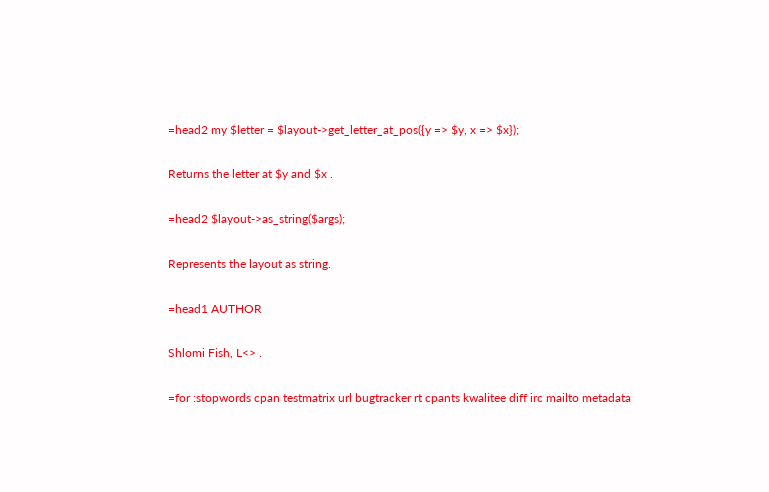=head2 my $letter = $layout->get_letter_at_pos({y => $y, x => $x});

Returns the letter at $y and $x .

=head2 $layout->as_string($args);

Represents the layout as string.

=head1 AUTHOR

Shlomi Fish, L<> .

=for :stopwords cpan testmatrix url bugtracker rt cpants kwalitee diff irc mailto metadata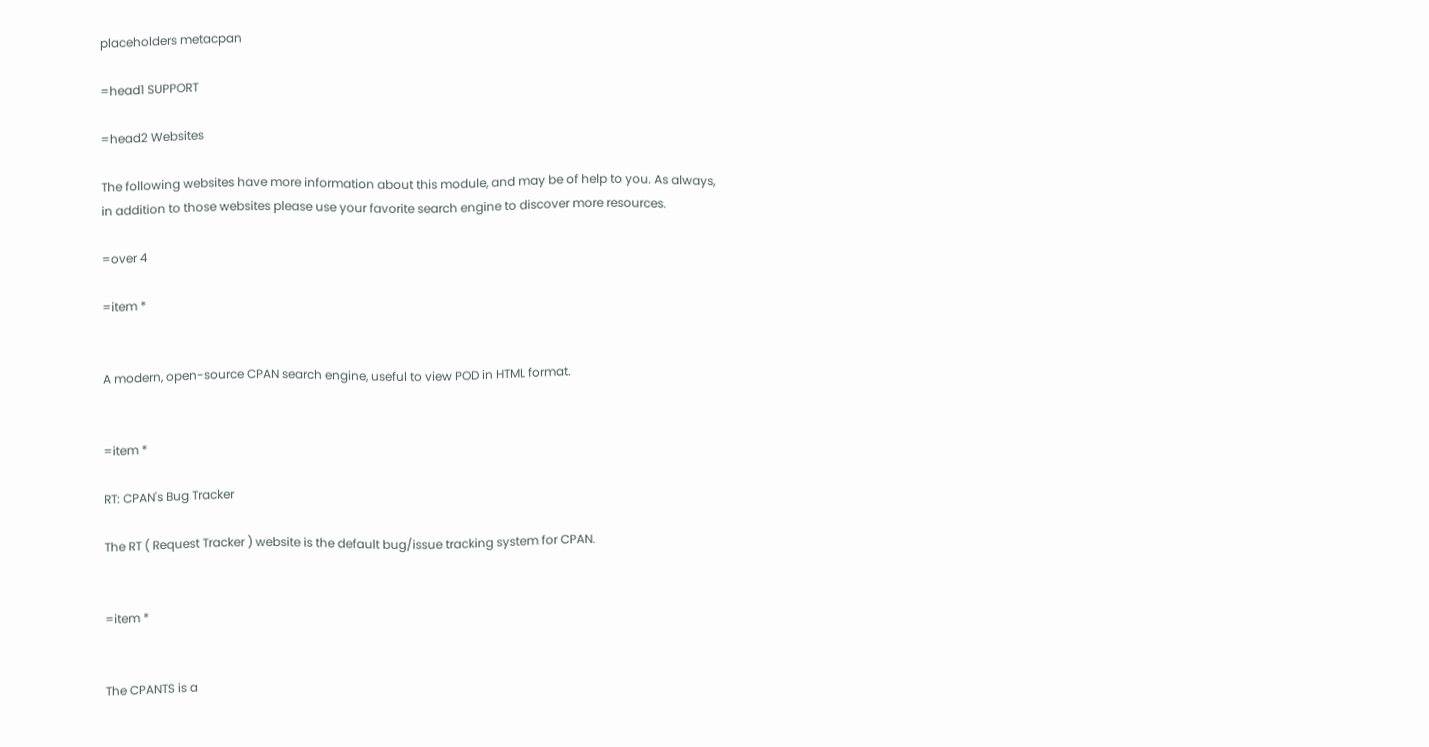placeholders metacpan

=head1 SUPPORT

=head2 Websites

The following websites have more information about this module, and may be of help to you. As always,
in addition to those websites please use your favorite search engine to discover more resources.

=over 4

=item *


A modern, open-source CPAN search engine, useful to view POD in HTML format.


=item *

RT: CPAN's Bug Tracker

The RT ( Request Tracker ) website is the default bug/issue tracking system for CPAN.


=item *


The CPANTS is a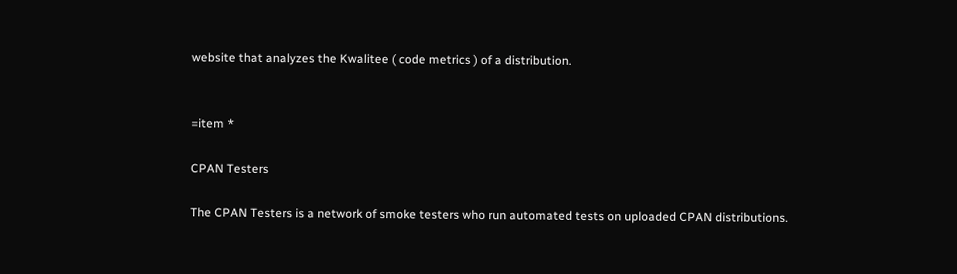website that analyzes the Kwalitee ( code metrics ) of a distribution.


=item *

CPAN Testers

The CPAN Testers is a network of smoke testers who run automated tests on uploaded CPAN distributions.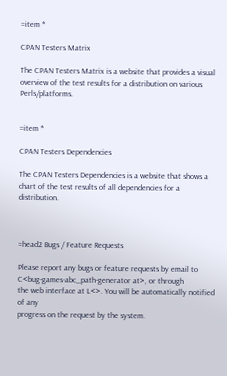=item *

CPAN Testers Matrix

The CPAN Testers Matrix is a website that provides a visual overview of the test results for a distribution on various Perls/platforms.


=item *

CPAN Testers Dependencies

The CPAN Testers Dependencies is a website that shows a chart of the test results of all dependencies for a distribution.



=head2 Bugs / Feature Requests

Please report any bugs or feature requests by email to C<bug-games-abc_path-generator at>, or through
the web interface at L<>. You will be automatically notified of any
progress on the request by the system.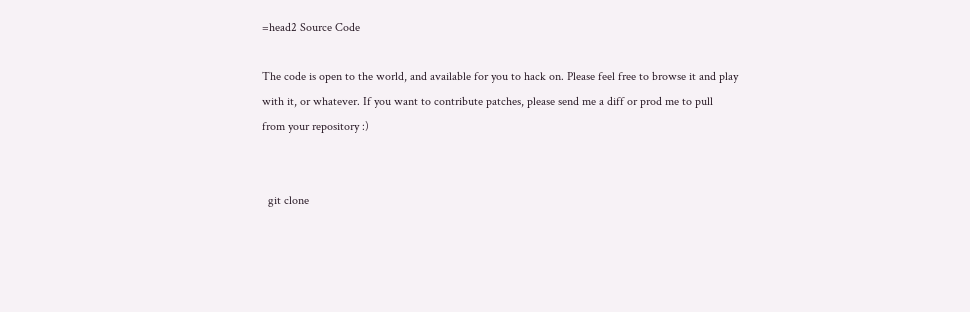=head2 Source Code

The code is open to the world, and available for you to hack on. Please feel free to browse it and play
with it, or whatever. If you want to contribute patches, please send me a diff or prod me to pull
from your repository :)


  git clone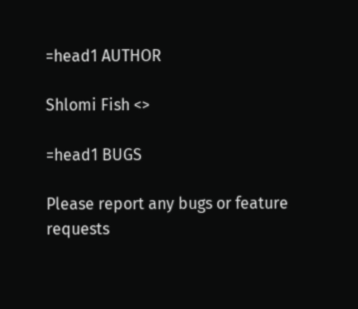=head1 AUTHOR

Shlomi Fish <>

=head1 BUGS

Please report any bugs or feature requests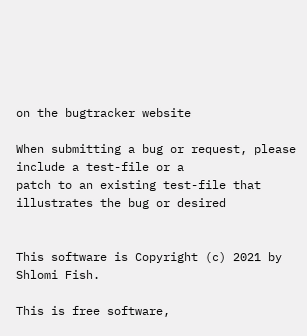on the bugtracker website

When submitting a bug or request, please include a test-file or a
patch to an existing test-file that illustrates the bug or desired


This software is Copyright (c) 2021 by Shlomi Fish.

This is free software,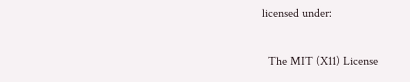licensed under:

  The MIT (X11) License